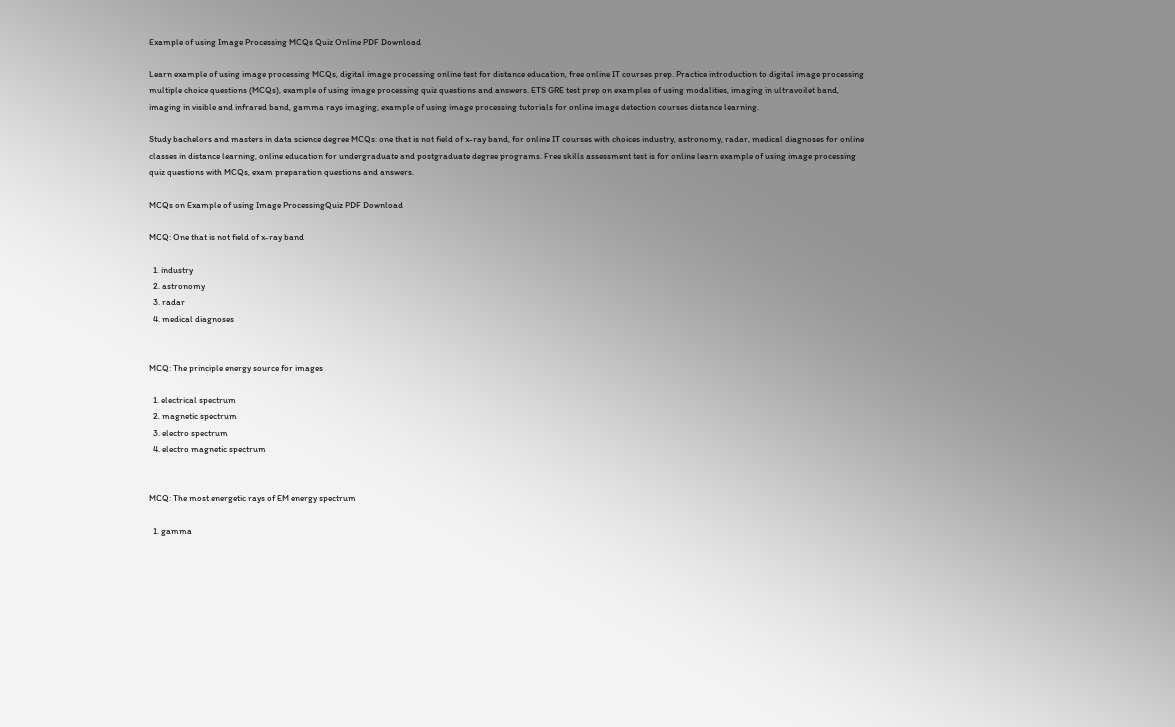Example of using Image Processing MCQs Quiz Online PDF Download

Learn example of using image processing MCQs, digital image processing online test for distance education, free online IT courses prep. Practice introduction to digital image processing multiple choice questions (MCQs), example of using image processing quiz questions and answers. ETS GRE test prep on examples of using modalities, imaging in ultravoilet band, imaging in visible and infrared band, gamma rays imaging, example of using image processing tutorials for online image detection courses distance learning.

Study bachelors and masters in data science degree MCQs: one that is not field of x-ray band, for online IT courses with choices industry, astronomy, radar, medical diagnoses for online classes in distance learning, online education for undergraduate and postgraduate degree programs. Free skills assessment test is for online learn example of using image processing quiz questions with MCQs, exam preparation questions and answers.

MCQs on Example of using Image ProcessingQuiz PDF Download

MCQ: One that is not field of x-ray band

  1. industry
  2. astronomy
  3. radar
  4. medical diagnoses


MCQ: The principle energy source for images

  1. electrical spectrum
  2. magnetic spectrum
  3. electro spectrum
  4. electro magnetic spectrum


MCQ: The most energetic rays of EM energy spectrum

  1. gamma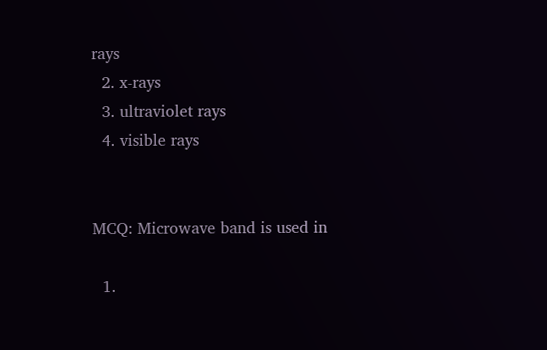rays
  2. x-rays
  3. ultraviolet rays
  4. visible rays


MCQ: Microwave band is used in

  1.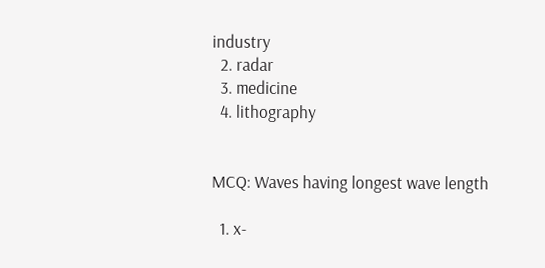industry
  2. radar
  3. medicine
  4. lithography


MCQ: Waves having longest wave length

  1. x-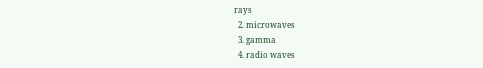rays
  2. microwaves
  3. gamma
  4. radio waves